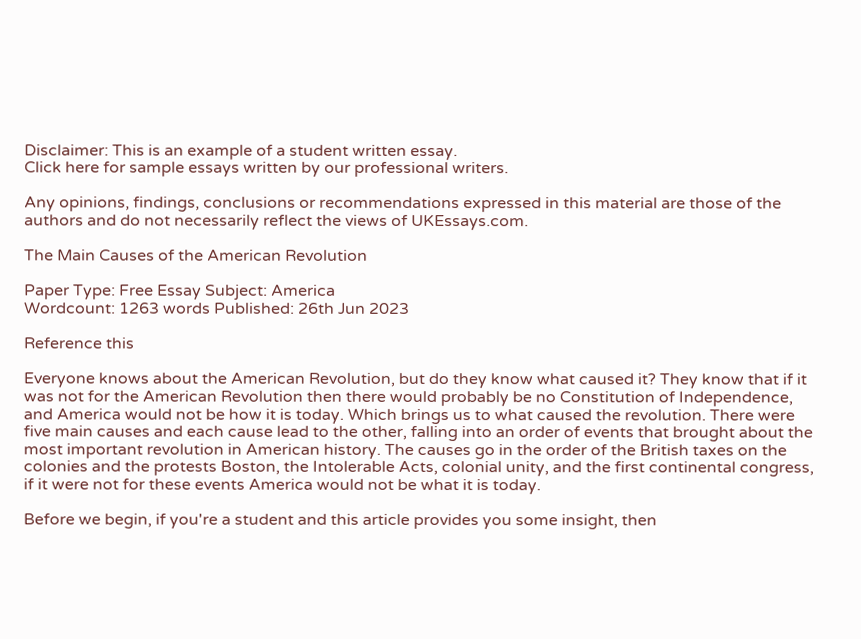Disclaimer: This is an example of a student written essay.
Click here for sample essays written by our professional writers.

Any opinions, findings, conclusions or recommendations expressed in this material are those of the authors and do not necessarily reflect the views of UKEssays.com.

The Main Causes of the American Revolution

Paper Type: Free Essay Subject: America
Wordcount: 1263 words Published: 26th Jun 2023

Reference this

Everyone knows about the American Revolution, but do they know what caused it? They know that if it was not for the American Revolution then there would probably be no Constitution of Independence, and America would not be how it is today. Which brings us to what caused the revolution. There were five main causes and each cause lead to the other, falling into an order of events that brought about the most important revolution in American history. The causes go in the order of the British taxes on the colonies and the protests Boston, the Intolerable Acts, colonial unity, and the first continental congress, if it were not for these events America would not be what it is today.

Before we begin, if you're a student and this article provides you some insight, then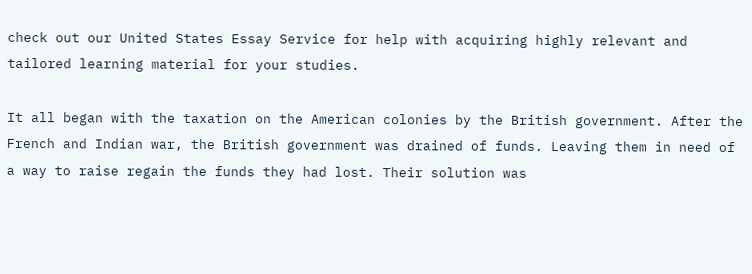check out our United States Essay Service for help with acquiring highly relevant and tailored learning material for your studies.

It all began with the taxation on the American colonies by the British government. After the French and Indian war, the British government was drained of funds. Leaving them in need of a way to raise regain the funds they had lost. Their solution was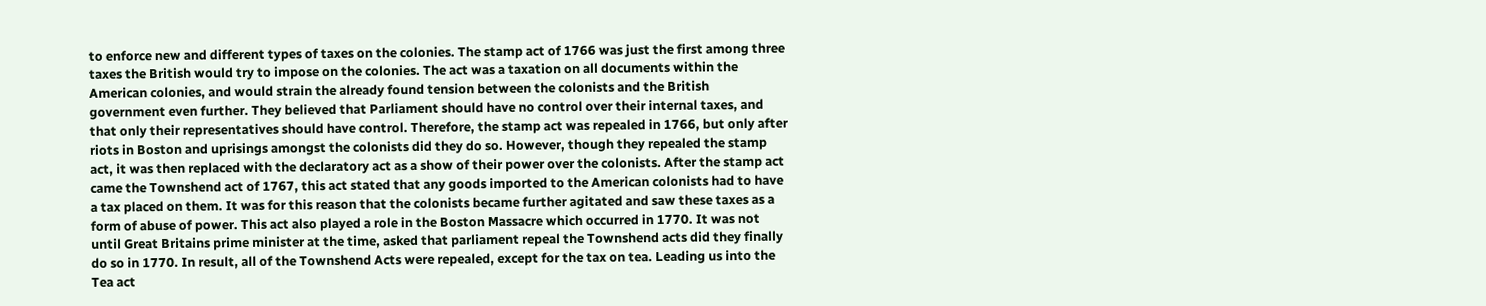to enforce new and different types of taxes on the colonies. The stamp act of 1766 was just the first among three taxes the British would try to impose on the colonies. The act was a taxation on all documents within the American colonies, and would strain the already found tension between the colonists and the British government even further. They believed that Parliament should have no control over their internal taxes, and that only their representatives should have control. Therefore, the stamp act was repealed in 1766, but only after riots in Boston and uprisings amongst the colonists did they do so. However, though they repealed the stamp act, it was then replaced with the declaratory act as a show of their power over the colonists. After the stamp act came the Townshend act of 1767, this act stated that any goods imported to the American colonists had to have a tax placed on them. It was for this reason that the colonists became further agitated and saw these taxes as a form of abuse of power. This act also played a role in the Boston Massacre which occurred in 1770. It was not until Great Britains prime minister at the time, asked that parliament repeal the Townshend acts did they finally do so in 1770. In result, all of the Townshend Acts were repealed, except for the tax on tea. Leading us into the Tea act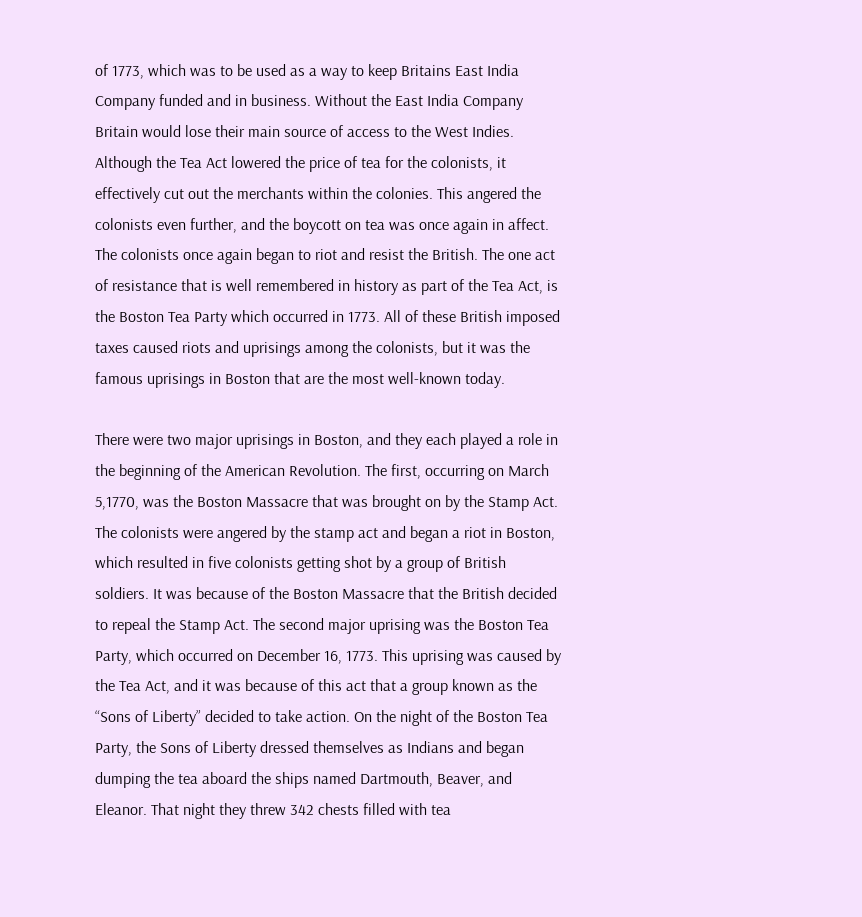of 1773, which was to be used as a way to keep Britains East India Company funded and in business. Without the East India Company Britain would lose their main source of access to the West Indies. Although the Tea Act lowered the price of tea for the colonists, it effectively cut out the merchants within the colonies. This angered the colonists even further, and the boycott on tea was once again in affect. The colonists once again began to riot and resist the British. The one act of resistance that is well remembered in history as part of the Tea Act, is the Boston Tea Party which occurred in 1773. All of these British imposed taxes caused riots and uprisings among the colonists, but it was the famous uprisings in Boston that are the most well-known today.

There were two major uprisings in Boston, and they each played a role in the beginning of the American Revolution. The first, occurring on March 5,1770, was the Boston Massacre that was brought on by the Stamp Act. The colonists were angered by the stamp act and began a riot in Boston, which resulted in five colonists getting shot by a group of British soldiers. It was because of the Boston Massacre that the British decided to repeal the Stamp Act. The second major uprising was the Boston Tea Party, which occurred on December 16, 1773. This uprising was caused by the Tea Act, and it was because of this act that a group known as the “Sons of Liberty” decided to take action. On the night of the Boston Tea Party, the Sons of Liberty dressed themselves as Indians and began dumping the tea aboard the ships named Dartmouth, Beaver, and Eleanor. That night they threw 342 chests filled with tea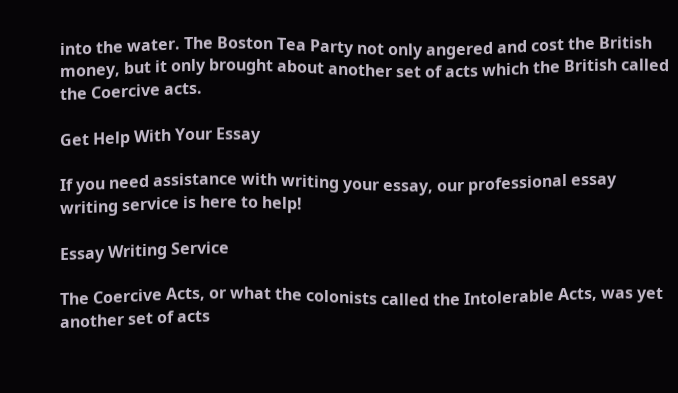into the water. The Boston Tea Party not only angered and cost the British money, but it only brought about another set of acts which the British called the Coercive acts.

Get Help With Your Essay

If you need assistance with writing your essay, our professional essay writing service is here to help!

Essay Writing Service

The Coercive Acts, or what the colonists called the Intolerable Acts, was yet another set of acts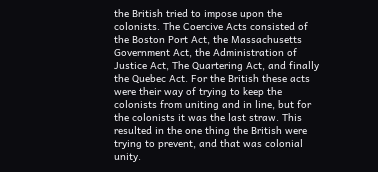the British tried to impose upon the colonists. The Coercive Acts consisted of the Boston Port Act, the Massachusetts Government Act, the Administration of Justice Act, The Quartering Act, and finally the Quebec Act. For the British these acts were their way of trying to keep the colonists from uniting and in line, but for the colonists it was the last straw. This resulted in the one thing the British were trying to prevent, and that was colonial unity.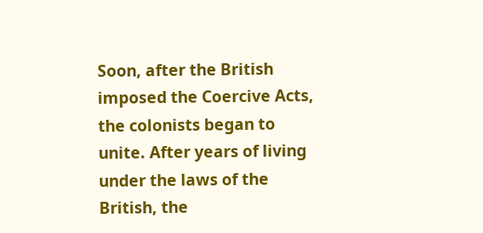Soon, after the British imposed the Coercive Acts, the colonists began to unite. After years of living under the laws of the British, the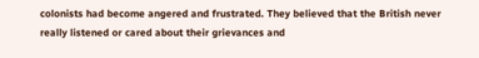colonists had become angered and frustrated. They believed that the British never really listened or cared about their grievances and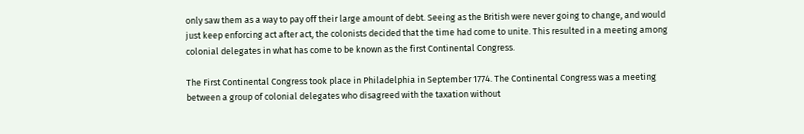only saw them as a way to pay off their large amount of debt. Seeing as the British were never going to change, and would just keep enforcing act after act, the colonists decided that the time had come to unite. This resulted in a meeting among colonial delegates in what has come to be known as the first Continental Congress.

The First Continental Congress took place in Philadelphia in September 1774. The Continental Congress was a meeting between a group of colonial delegates who disagreed with the taxation without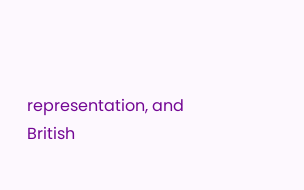representation, and British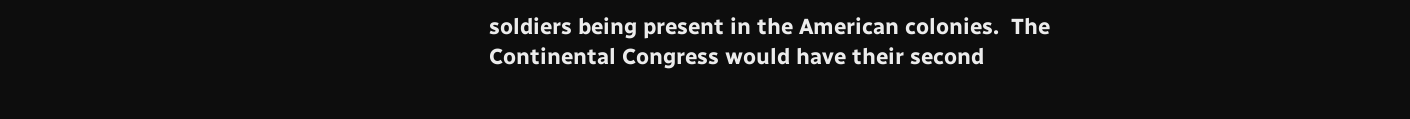soldiers being present in the American colonies.  The Continental Congress would have their second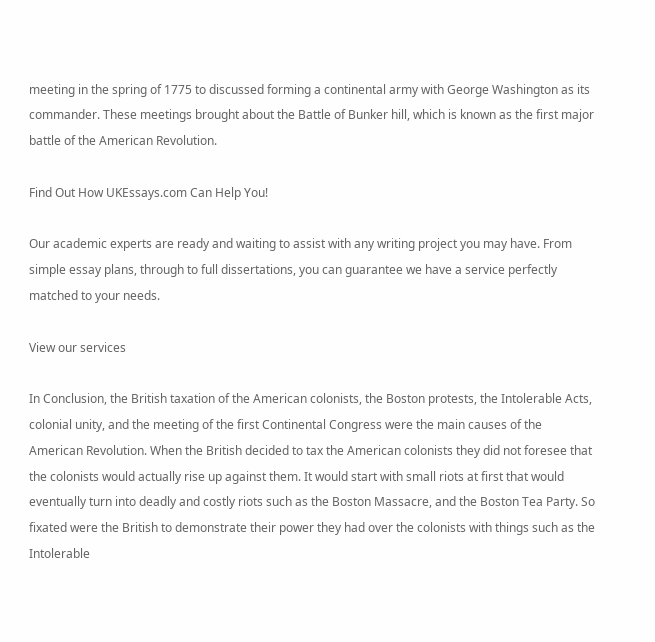meeting in the spring of 1775 to discussed forming a continental army with George Washington as its commander. These meetings brought about the Battle of Bunker hill, which is known as the first major battle of the American Revolution.

Find Out How UKEssays.com Can Help You!

Our academic experts are ready and waiting to assist with any writing project you may have. From simple essay plans, through to full dissertations, you can guarantee we have a service perfectly matched to your needs.

View our services

In Conclusion, the British taxation of the American colonists, the Boston protests, the Intolerable Acts, colonial unity, and the meeting of the first Continental Congress were the main causes of the American Revolution. When the British decided to tax the American colonists they did not foresee that the colonists would actually rise up against them. It would start with small riots at first that would eventually turn into deadly and costly riots such as the Boston Massacre, and the Boston Tea Party. So fixated were the British to demonstrate their power they had over the colonists with things such as the Intolerable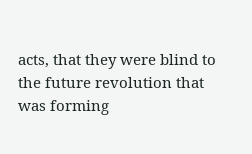acts, that they were blind to the future revolution that was forming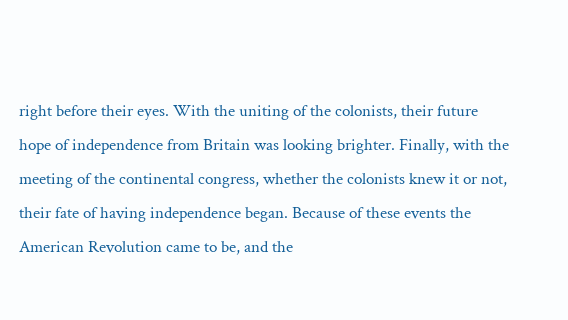right before their eyes. With the uniting of the colonists, their future hope of independence from Britain was looking brighter. Finally, with the meeting of the continental congress, whether the colonists knew it or not, their fate of having independence began. Because of these events the American Revolution came to be, and the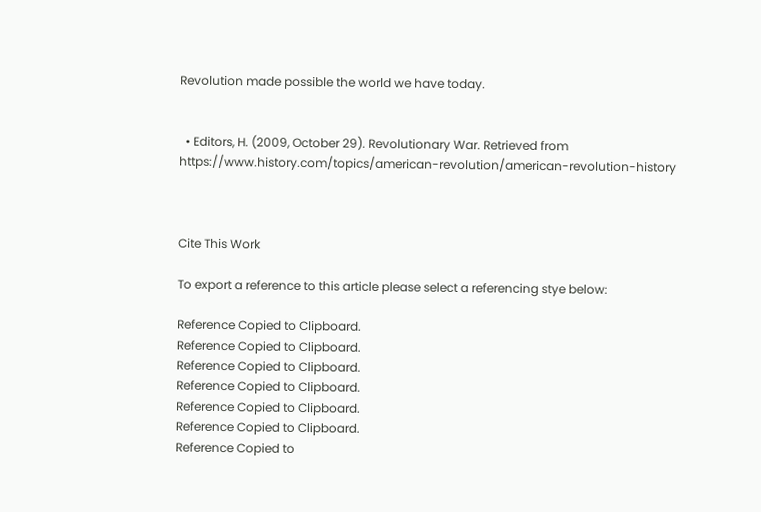Revolution made possible the world we have today.


  • Editors, H. (2009, October 29). Revolutionary War. Retrieved from https://www.history.com/topics/american-revolution/american-revolution-history



Cite This Work

To export a reference to this article please select a referencing stye below:

Reference Copied to Clipboard.
Reference Copied to Clipboard.
Reference Copied to Clipboard.
Reference Copied to Clipboard.
Reference Copied to Clipboard.
Reference Copied to Clipboard.
Reference Copied to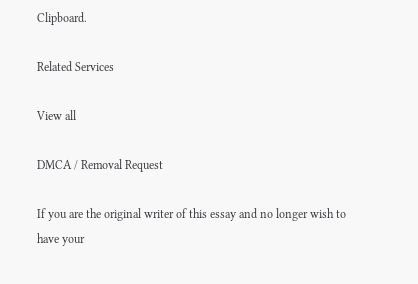Clipboard.

Related Services

View all

DMCA / Removal Request

If you are the original writer of this essay and no longer wish to have your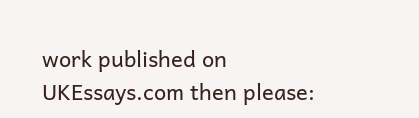work published on UKEssays.com then please: